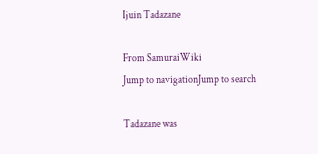Ijuin Tadazane

From SamuraiWiki
Jump to navigationJump to search

Tadazane was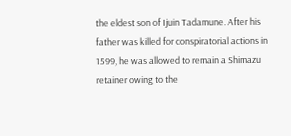the eldest son of Ijuin Tadamune. After his father was killed for conspiratorial actions in 1599, he was allowed to remain a Shimazu retainer owing to the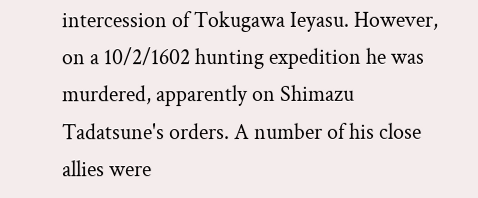intercession of Tokugawa Ieyasu. However, on a 10/2/1602 hunting expedition he was murdered, apparently on Shimazu Tadatsune's orders. A number of his close allies were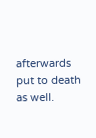afterwards put to death as well.